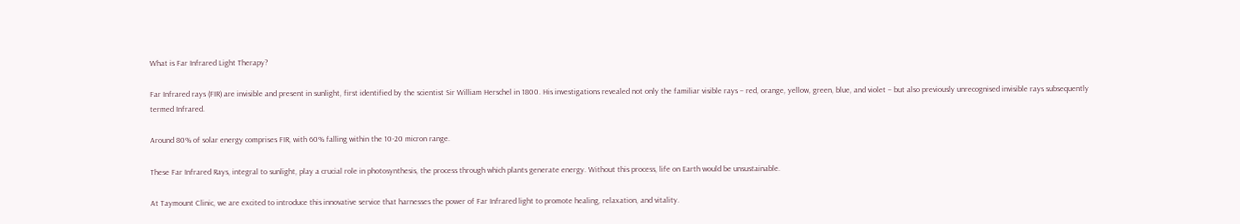What is Far Infrared Light Therapy?

Far Infrared rays (FIR) are invisible and present in sunlight, first identified by the scientist Sir William Herschel in 1800. His investigations revealed not only the familiar visible rays – red, orange, yellow, green, blue, and violet – but also previously unrecognised invisible rays subsequently termed Infrared.

Around 80% of solar energy comprises FIR, with 60% falling within the 10-20 micron range.

These Far Infrared Rays, integral to sunlight, play a crucial role in photosynthesis, the process through which plants generate energy. Without this process, life on Earth would be unsustainable.

At Taymount Clinic, we are excited to introduce this innovative service that harnesses the power of Far Infrared light to promote healing, relaxation, and vitality.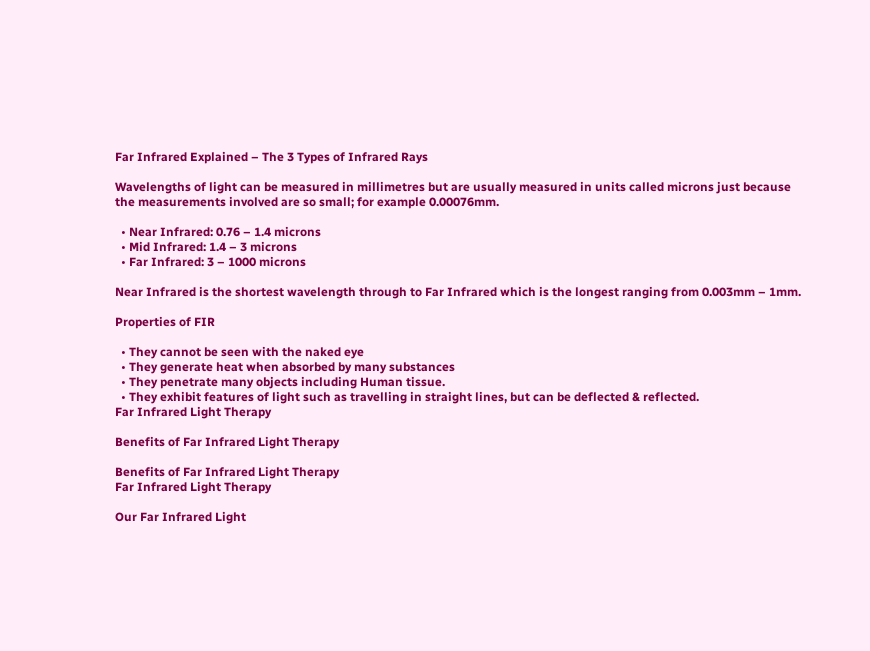Far Infrared Explained – The 3 Types of Infrared Rays

Wavelengths of light can be measured in millimetres but are usually measured in units called microns just because the measurements involved are so small; for example 0.00076mm.

  • Near Infrared: 0.76 – 1.4 microns
  • Mid Infrared: 1.4 – 3 microns
  • Far Infrared: 3 – 1000 microns

Near Infrared is the shortest wavelength through to Far Infrared which is the longest ranging from 0.003mm – 1mm.

Properties of FIR

  • They cannot be seen with the naked eye
  • They generate heat when absorbed by many substances
  • They penetrate many objects including Human tissue.
  • They exhibit features of light such as travelling in straight lines, but can be deflected & reflected.
Far Infrared Light Therapy

Benefits of Far Infrared Light Therapy

Benefits of Far Infrared Light Therapy
Far Infrared Light Therapy

Our Far Infrared Light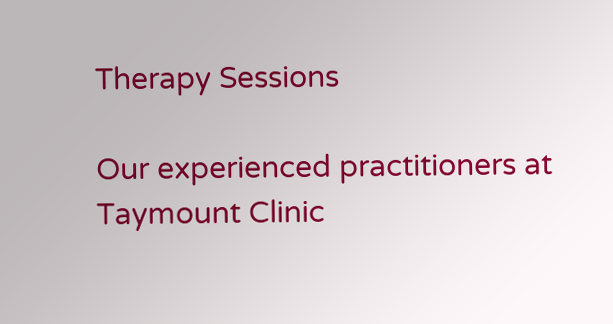Therapy Sessions

Our experienced practitioners at Taymount Clinic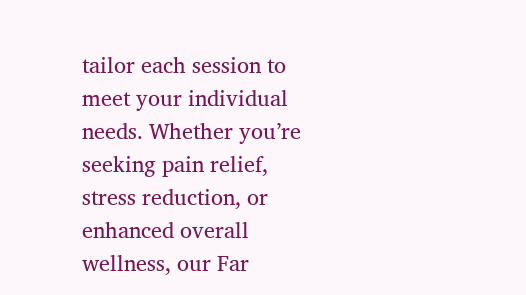tailor each session to meet your individual needs. Whether you’re seeking pain relief, stress reduction, or enhanced overall wellness, our Far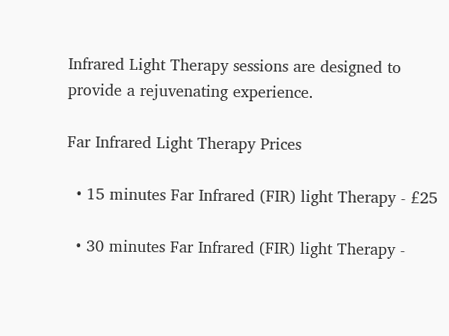Infrared Light Therapy sessions are designed to provide a rejuvenating experience.

Far Infrared Light Therapy Prices

  • 15 minutes Far Infrared (FIR) light Therapy - £25

  • 30 minutes Far Infrared (FIR) light Therapy -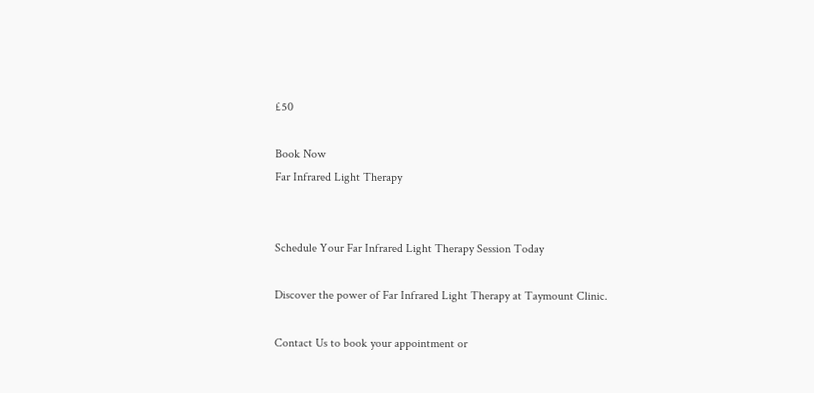£50

Book Now
Far Infrared Light Therapy


Schedule Your Far Infrared Light Therapy Session Today

Discover the power of Far Infrared Light Therapy at Taymount Clinic.

Contact Us to book your appointment or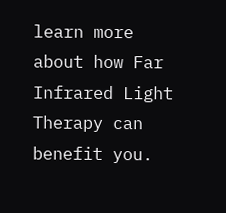learn more about how Far Infrared Light Therapy can benefit you.